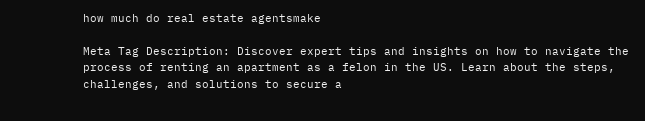how much do real estate agentsmake

Meta Tag Description: Discover expert tips and insights on how to navigate the process of renting an apartment as a felon in the US. Learn about the steps, challenges, and solutions to secure a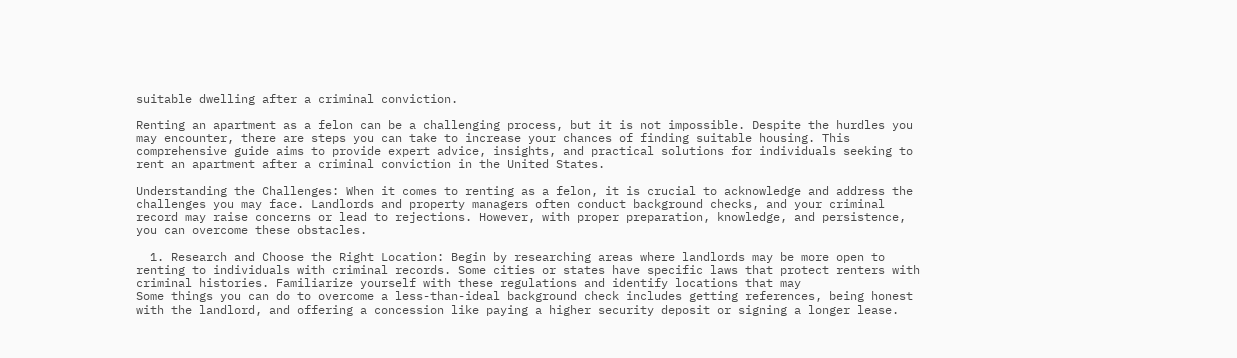suitable dwelling after a criminal conviction.

Renting an apartment as a felon can be a challenging process, but it is not impossible. Despite the hurdles you may encounter, there are steps you can take to increase your chances of finding suitable housing. This comprehensive guide aims to provide expert advice, insights, and practical solutions for individuals seeking to rent an apartment after a criminal conviction in the United States.

Understanding the Challenges: When it comes to renting as a felon, it is crucial to acknowledge and address the challenges you may face. Landlords and property managers often conduct background checks, and your criminal record may raise concerns or lead to rejections. However, with proper preparation, knowledge, and persistence, you can overcome these obstacles.

  1. Research and Choose the Right Location: Begin by researching areas where landlords may be more open to renting to individuals with criminal records. Some cities or states have specific laws that protect renters with criminal histories. Familiarize yourself with these regulations and identify locations that may
Some things you can do to overcome a less-than-ideal background check includes getting references, being honest with the landlord, and offering a concession like paying a higher security deposit or signing a longer lease.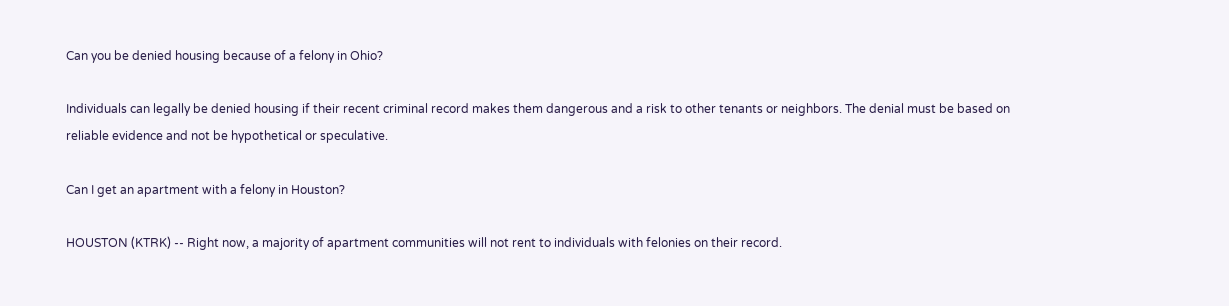Can you be denied housing because of a felony in Ohio?

Individuals can legally be denied housing if their recent criminal record makes them dangerous and a risk to other tenants or neighbors. The denial must be based on reliable evidence and not be hypothetical or speculative.

Can I get an apartment with a felony in Houston?

HOUSTON (KTRK) -- Right now, a majority of apartment communities will not rent to individuals with felonies on their record.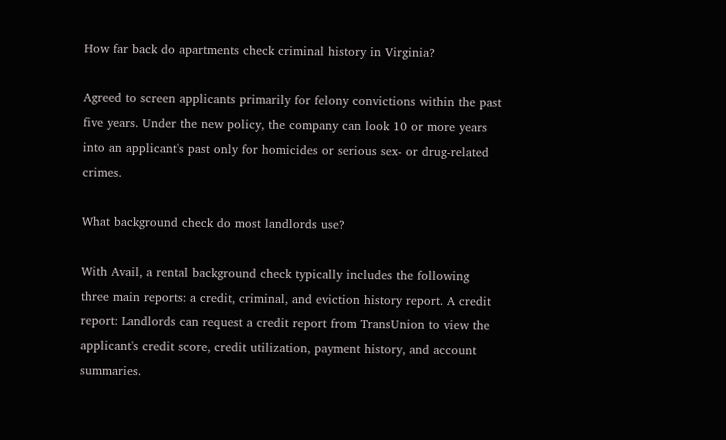How far back do apartments check criminal history in Virginia?

Agreed to screen applicants primarily for felony convictions within the past five years. Under the new policy, the company can look 10 or more years into an applicant's past only for homicides or serious sex- or drug-related crimes.

What background check do most landlords use?

With Avail, a rental background check typically includes the following three main reports: a credit, criminal, and eviction history report. A credit report: Landlords can request a credit report from TransUnion to view the applicant's credit score, credit utilization, payment history, and account summaries.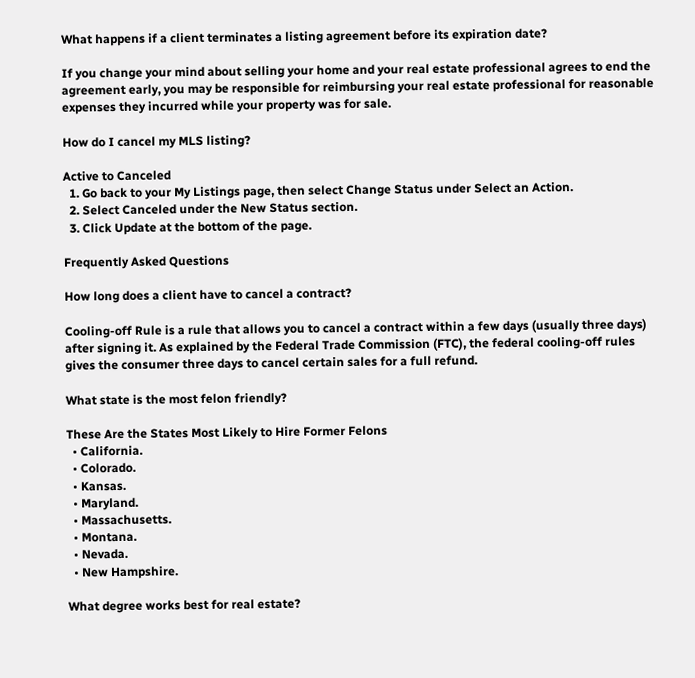What happens if a client terminates a listing agreement before its expiration date?

If you change your mind about selling your home and your real estate professional agrees to end the agreement early, you may be responsible for reimbursing your real estate professional for reasonable expenses they incurred while your property was for sale.

How do I cancel my MLS listing?

Active to Canceled
  1. Go back to your My Listings page, then select Change Status under Select an Action.
  2. Select Canceled under the New Status section.
  3. Click Update at the bottom of the page.

Frequently Asked Questions

How long does a client have to cancel a contract?

Cooling-off Rule is a rule that allows you to cancel a contract within a few days (usually three days) after signing it. As explained by the Federal Trade Commission (FTC), the federal cooling-off rules gives the consumer three days to cancel certain sales for a full refund.

What state is the most felon friendly?

These Are the States Most Likely to Hire Former Felons
  • California.
  • Colorado.
  • Kansas.
  • Maryland.
  • Massachusetts.
  • Montana.
  • Nevada.
  • New Hampshire.

What degree works best for real estate?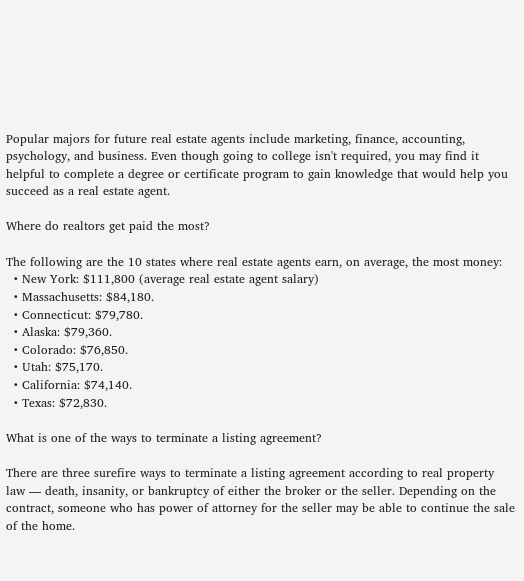Popular majors for future real estate agents include marketing, finance, accounting, psychology, and business. Even though going to college isn't required, you may find it helpful to complete a degree or certificate program to gain knowledge that would help you succeed as a real estate agent.

Where do realtors get paid the most?

The following are the 10 states where real estate agents earn, on average, the most money:
  • New York: $111,800 (average real estate agent salary)
  • Massachusetts: $84,180.
  • Connecticut: $79,780.
  • Alaska: $79,360.
  • Colorado: $76,850.
  • Utah: $75,170.
  • California: $74,140.
  • Texas: $72,830.

What is one of the ways to terminate a listing agreement?

There are three surefire ways to terminate a listing agreement according to real property law — death, insanity, or bankruptcy of either the broker or the seller. Depending on the contract, someone who has power of attorney for the seller may be able to continue the sale of the home.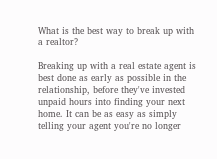What is the best way to break up with a realtor?

Breaking up with a real estate agent is best done as early as possible in the relationship, before they've invested unpaid hours into finding your next home. It can be as easy as simply telling your agent you're no longer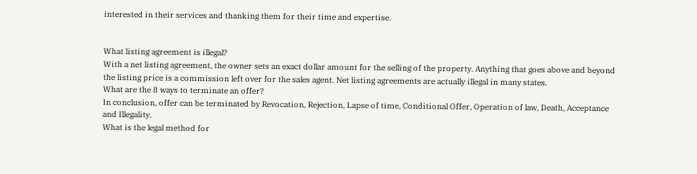interested in their services and thanking them for their time and expertise.


What listing agreement is illegal?
With a net listing agreement, the owner sets an exact dollar amount for the selling of the property. Anything that goes above and beyond the listing price is a commission left over for the sales agent. Net listing agreements are actually illegal in many states.
What are the 8 ways to terminate an offer?
In conclusion, offer can be terminated by Revocation, Rejection, Lapse of time, Conditional Offer, Operation of law, Death, Acceptance and Illegality.
What is the legal method for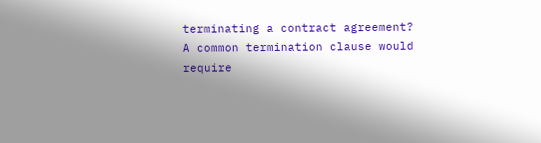terminating a contract agreement?
A common termination clause would require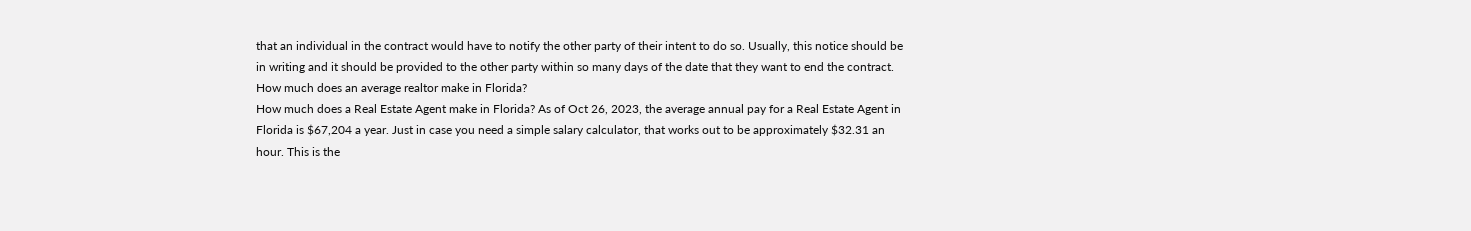that an individual in the contract would have to notify the other party of their intent to do so. Usually, this notice should be in writing and it should be provided to the other party within so many days of the date that they want to end the contract.
How much does an average realtor make in Florida?
How much does a Real Estate Agent make in Florida? As of Oct 26, 2023, the average annual pay for a Real Estate Agent in Florida is $67,204 a year. Just in case you need a simple salary calculator, that works out to be approximately $32.31 an hour. This is the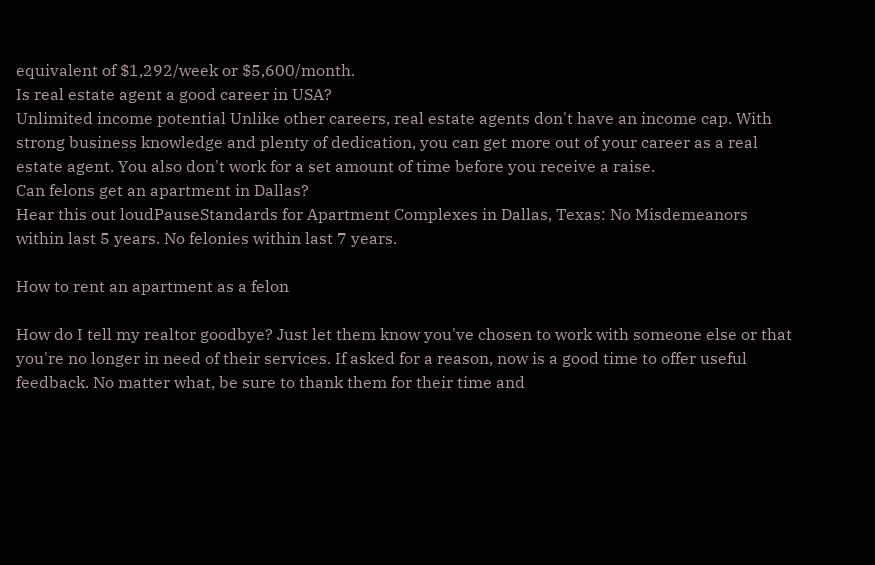equivalent of $1,292/week or $5,600/month.
Is real estate agent a good career in USA?
Unlimited income potential Unlike other careers, real estate agents don't have an income cap. With strong business knowledge and plenty of dedication, you can get more out of your career as a real estate agent. You also don't work for a set amount of time before you receive a raise.
Can felons get an apartment in Dallas?
Hear this out loudPauseStandards for Apartment Complexes in Dallas, Texas: No Misdemeanors within last 5 years. No felonies within last 7 years.

How to rent an apartment as a felon

How do I tell my realtor goodbye? Just let them know you've chosen to work with someone else or that you're no longer in need of their services. If asked for a reason, now is a good time to offer useful feedback. No matter what, be sure to thank them for their time and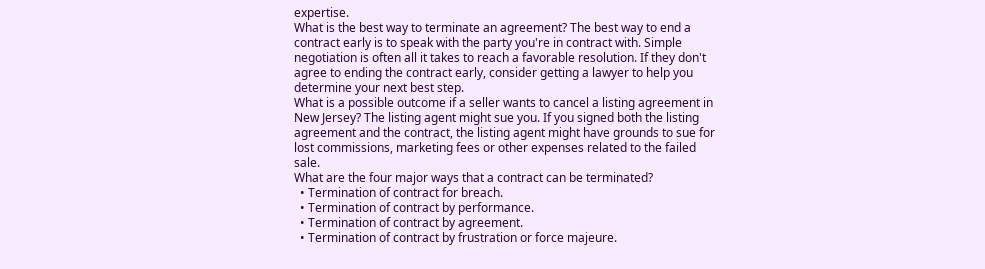expertise.
What is the best way to terminate an agreement? The best way to end a contract early is to speak with the party you're in contract with. Simple negotiation is often all it takes to reach a favorable resolution. If they don't agree to ending the contract early, consider getting a lawyer to help you determine your next best step.
What is a possible outcome if a seller wants to cancel a listing agreement in New Jersey? The listing agent might sue you. If you signed both the listing agreement and the contract, the listing agent might have grounds to sue for lost commissions, marketing fees or other expenses related to the failed sale.
What are the four major ways that a contract can be terminated?
  • Termination of contract for breach.
  • Termination of contract by performance.
  • Termination of contract by agreement.
  • Termination of contract by frustration or force majeure.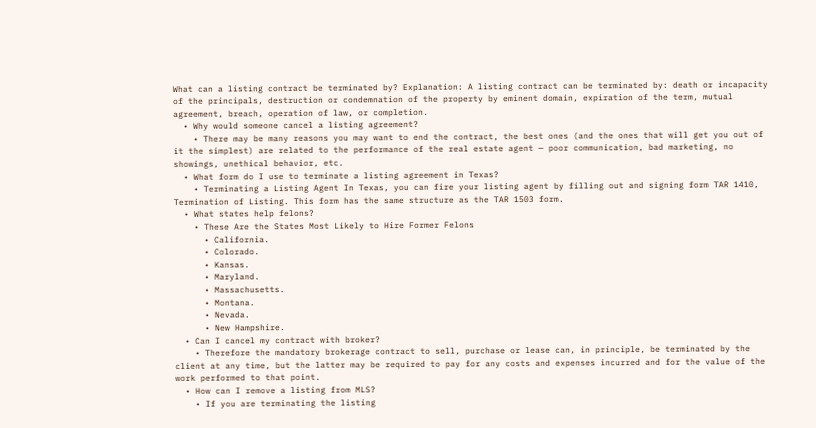What can a listing contract be terminated by? Explanation: A listing contract can be terminated by: death or incapacity of the principals, destruction or condemnation of the property by eminent domain, expiration of the term, mutual agreement, breach, operation of law, or completion.
  • Why would someone cancel a listing agreement?
    • There may be many reasons you may want to end the contract, the best ones (and the ones that will get you out of it the simplest) are related to the performance of the real estate agent — poor communication, bad marketing, no showings, unethical behavior, etc.
  • What form do I use to terminate a listing agreement in Texas?
    • Terminating a Listing Agent In Texas, you can fire your listing agent by filling out and signing form TAR 1410, Termination of Listing. This form has the same structure as the TAR 1503 form.
  • What states help felons?
    • These Are the States Most Likely to Hire Former Felons
      • California.
      • Colorado.
      • Kansas.
      • Maryland.
      • Massachusetts.
      • Montana.
      • Nevada.
      • New Hampshire.
  • Can I cancel my contract with broker?
    • Therefore the mandatory brokerage contract to sell, purchase or lease can, in principle, be terminated by the client at any time, but the latter may be required to pay for any costs and expenses incurred and for the value of the work performed to that point.
  • How can I remove a listing from MLS?
    • If you are terminating the listing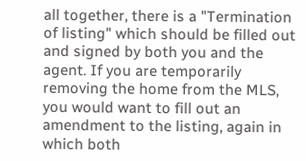all together, there is a "Termination of listing" which should be filled out and signed by both you and the agent. If you are temporarily removing the home from the MLS, you would want to fill out an amendment to the listing, again in which both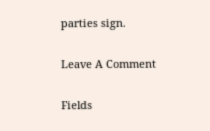parties sign.

Leave A Comment

Fields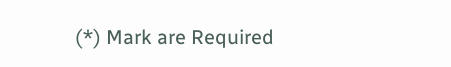(*) Mark are Required